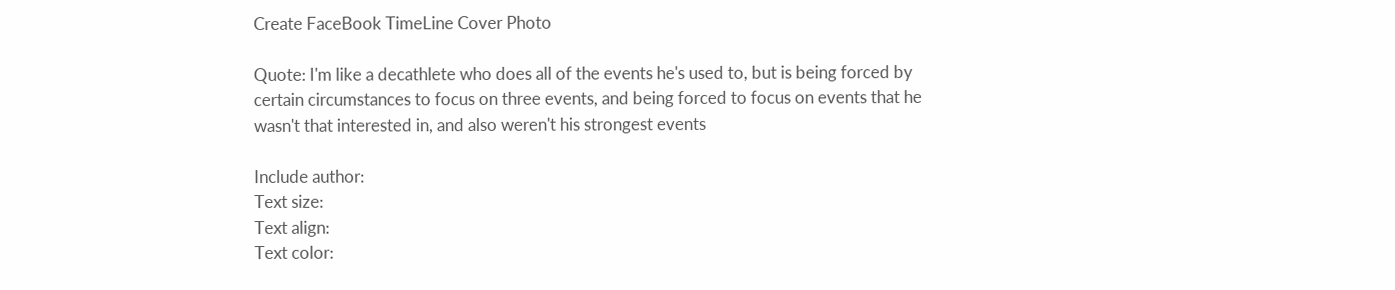Create FaceBook TimeLine Cover Photo

Quote: I'm like a decathlete who does all of the events he's used to, but is being forced by certain circumstances to focus on three events, and being forced to focus on events that he wasn't that interested in, and also weren't his strongest events

Include author:
Text size:
Text align:
Text color: